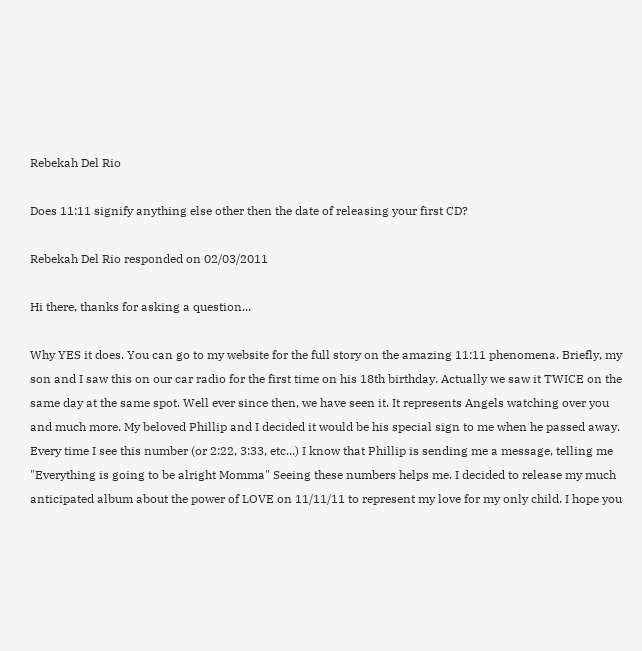Rebekah Del Rio

Does 11:11 signify anything else other then the date of releasing your first CD?

Rebekah Del Rio responded on 02/03/2011

Hi there, thanks for asking a question...

Why YES it does. You can go to my website for the full story on the amazing 11:11 phenomena. Briefly, my son and I saw this on our car radio for the first time on his 18th birthday. Actually we saw it TWICE on the same day at the same spot. Well ever since then, we have seen it. It represents Angels watching over you and much more. My beloved Phillip and I decided it would be his special sign to me when he passed away. Every time I see this number (or 2:22, 3:33, etc...) I know that Phillip is sending me a message, telling me "Everything is going to be alright Momma" Seeing these numbers helps me. I decided to release my much anticipated album about the power of LOVE on 11/11/11 to represent my love for my only child. I hope you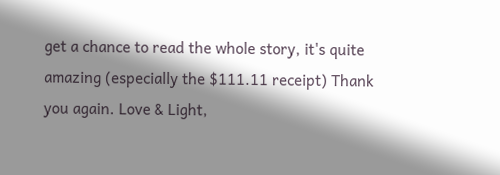get a chance to read the whole story, it's quite amazing (especially the $111.11 receipt) Thank you again. Love & Light,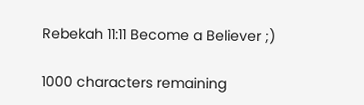Rebekah 11:11 Become a Believer ;)

1000 characters remaining